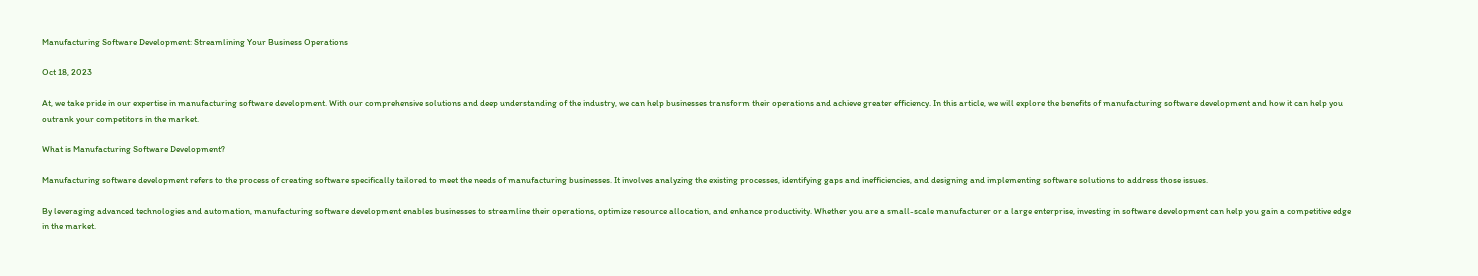Manufacturing Software Development: Streamlining Your Business Operations

Oct 18, 2023

At, we take pride in our expertise in manufacturing software development. With our comprehensive solutions and deep understanding of the industry, we can help businesses transform their operations and achieve greater efficiency. In this article, we will explore the benefits of manufacturing software development and how it can help you outrank your competitors in the market.

What is Manufacturing Software Development?

Manufacturing software development refers to the process of creating software specifically tailored to meet the needs of manufacturing businesses. It involves analyzing the existing processes, identifying gaps and inefficiencies, and designing and implementing software solutions to address those issues.

By leveraging advanced technologies and automation, manufacturing software development enables businesses to streamline their operations, optimize resource allocation, and enhance productivity. Whether you are a small-scale manufacturer or a large enterprise, investing in software development can help you gain a competitive edge in the market.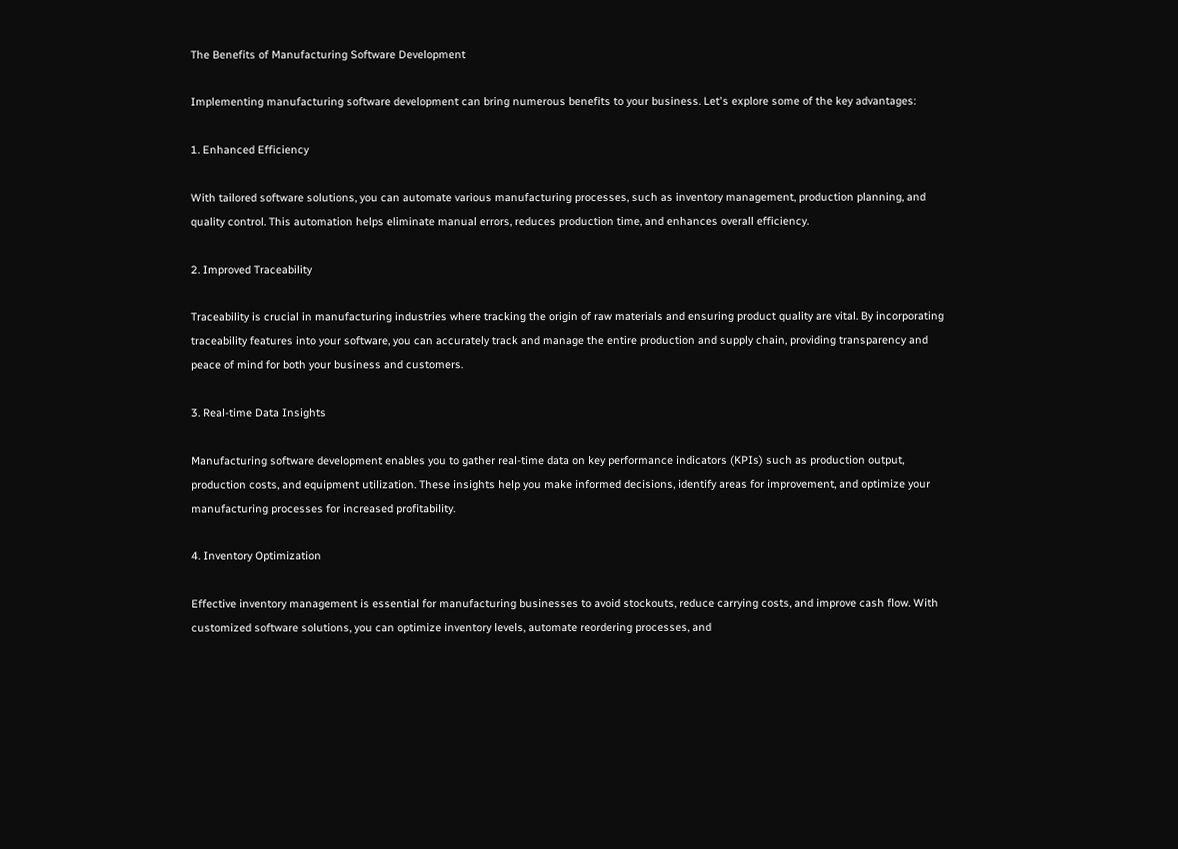The Benefits of Manufacturing Software Development

Implementing manufacturing software development can bring numerous benefits to your business. Let's explore some of the key advantages:

1. Enhanced Efficiency

With tailored software solutions, you can automate various manufacturing processes, such as inventory management, production planning, and quality control. This automation helps eliminate manual errors, reduces production time, and enhances overall efficiency.

2. Improved Traceability

Traceability is crucial in manufacturing industries where tracking the origin of raw materials and ensuring product quality are vital. By incorporating traceability features into your software, you can accurately track and manage the entire production and supply chain, providing transparency and peace of mind for both your business and customers.

3. Real-time Data Insights

Manufacturing software development enables you to gather real-time data on key performance indicators (KPIs) such as production output, production costs, and equipment utilization. These insights help you make informed decisions, identify areas for improvement, and optimize your manufacturing processes for increased profitability.

4. Inventory Optimization

Effective inventory management is essential for manufacturing businesses to avoid stockouts, reduce carrying costs, and improve cash flow. With customized software solutions, you can optimize inventory levels, automate reordering processes, and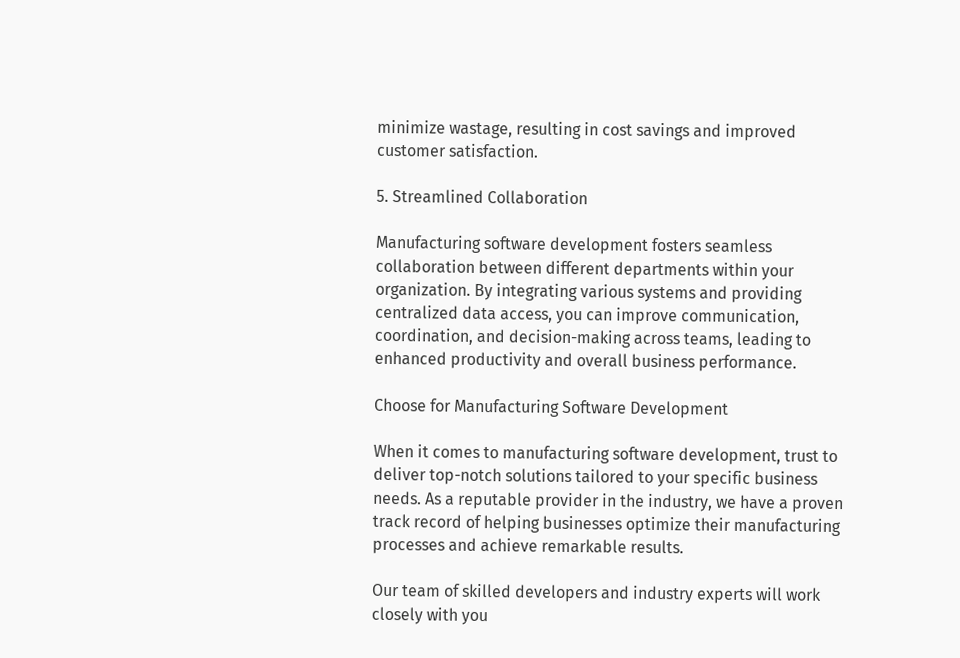minimize wastage, resulting in cost savings and improved customer satisfaction.

5. Streamlined Collaboration

Manufacturing software development fosters seamless collaboration between different departments within your organization. By integrating various systems and providing centralized data access, you can improve communication, coordination, and decision-making across teams, leading to enhanced productivity and overall business performance.

Choose for Manufacturing Software Development

When it comes to manufacturing software development, trust to deliver top-notch solutions tailored to your specific business needs. As a reputable provider in the industry, we have a proven track record of helping businesses optimize their manufacturing processes and achieve remarkable results.

Our team of skilled developers and industry experts will work closely with you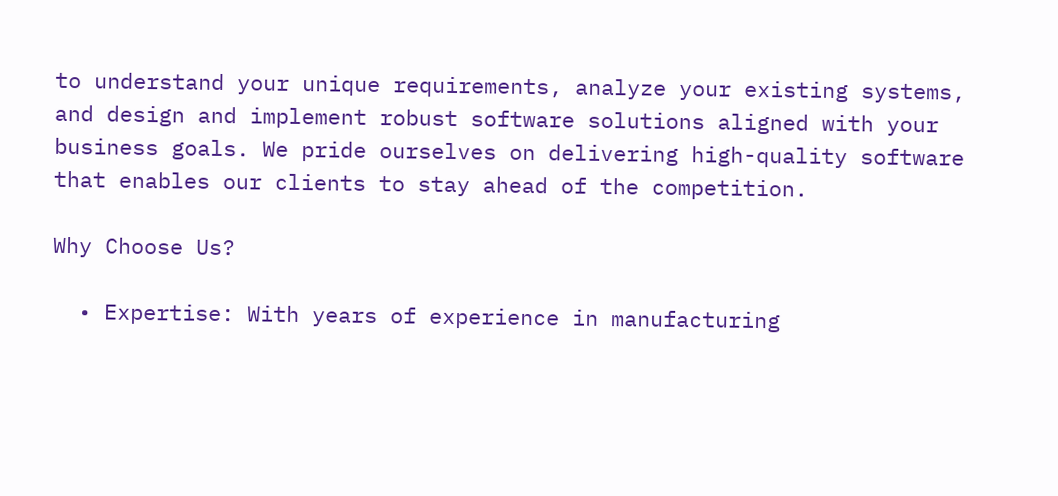to understand your unique requirements, analyze your existing systems, and design and implement robust software solutions aligned with your business goals. We pride ourselves on delivering high-quality software that enables our clients to stay ahead of the competition.

Why Choose Us?

  • Expertise: With years of experience in manufacturing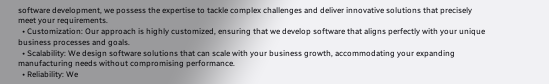software development, we possess the expertise to tackle complex challenges and deliver innovative solutions that precisely meet your requirements.
  • Customization: Our approach is highly customized, ensuring that we develop software that aligns perfectly with your unique business processes and goals.
  • Scalability: We design software solutions that can scale with your business growth, accommodating your expanding manufacturing needs without compromising performance.
  • Reliability: We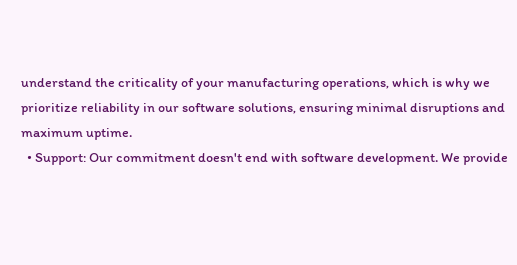understand the criticality of your manufacturing operations, which is why we prioritize reliability in our software solutions, ensuring minimal disruptions and maximum uptime.
  • Support: Our commitment doesn't end with software development. We provide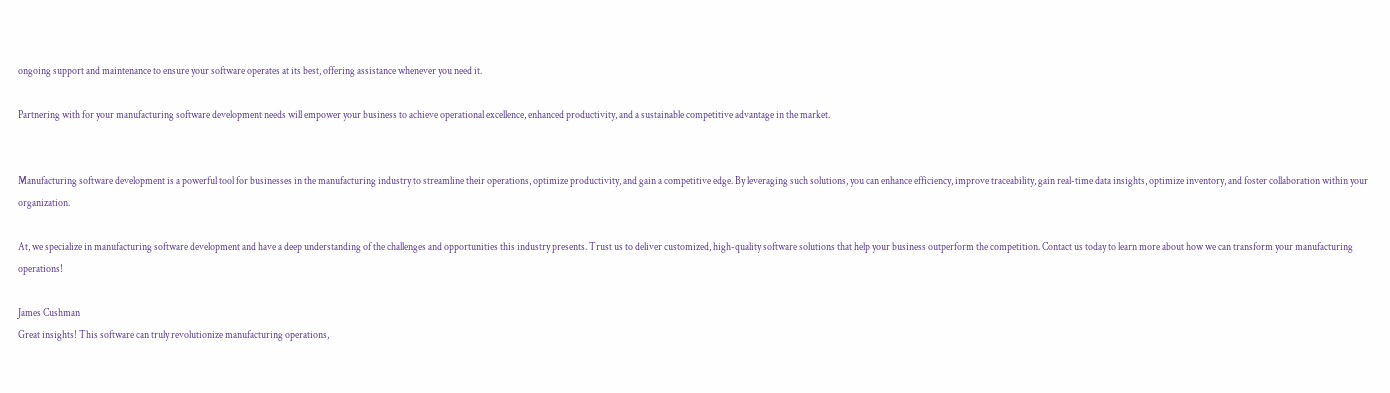ongoing support and maintenance to ensure your software operates at its best, offering assistance whenever you need it.

Partnering with for your manufacturing software development needs will empower your business to achieve operational excellence, enhanced productivity, and a sustainable competitive advantage in the market.


Manufacturing software development is a powerful tool for businesses in the manufacturing industry to streamline their operations, optimize productivity, and gain a competitive edge. By leveraging such solutions, you can enhance efficiency, improve traceability, gain real-time data insights, optimize inventory, and foster collaboration within your organization.

At, we specialize in manufacturing software development and have a deep understanding of the challenges and opportunities this industry presents. Trust us to deliver customized, high-quality software solutions that help your business outperform the competition. Contact us today to learn more about how we can transform your manufacturing operations!

James Cushman
Great insights! This software can truly revolutionize manufacturing operations,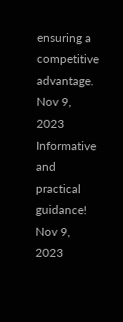ensuring a competitive advantage.
Nov 9, 2023
Informative and practical guidance!
Nov 9, 2023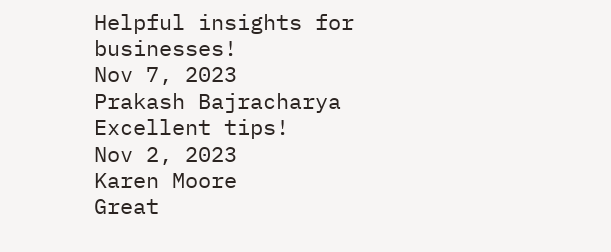Helpful insights for businesses!
Nov 7, 2023
Prakash Bajracharya
Excellent tips!
Nov 2, 2023
Karen Moore
Great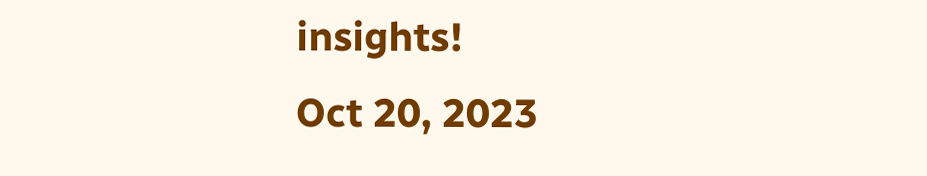insights!
Oct 20, 2023